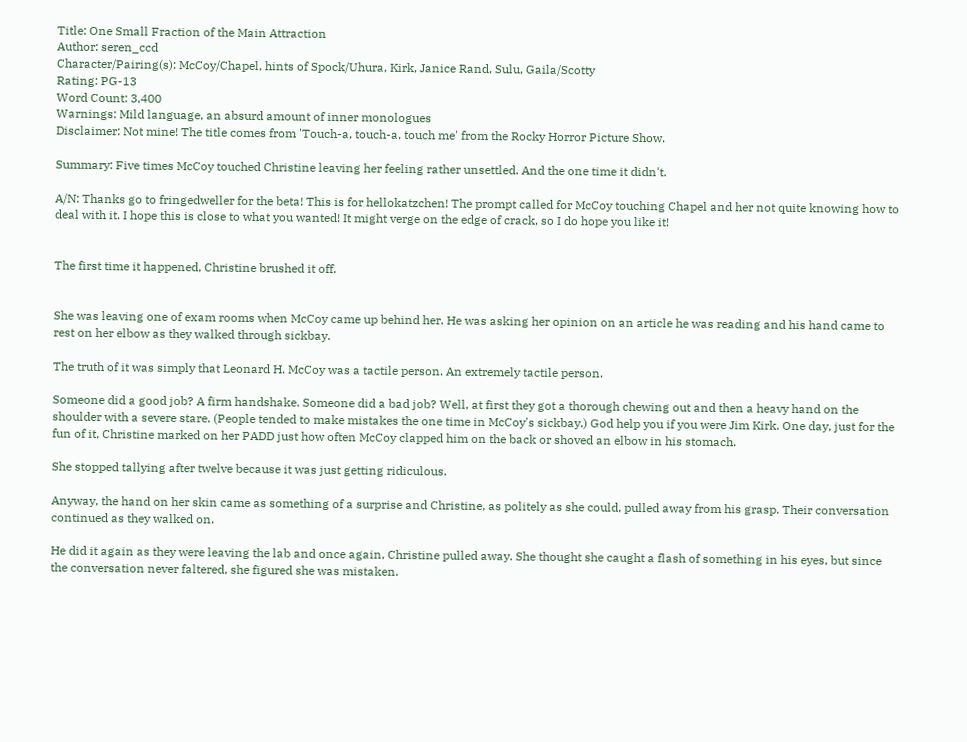Title: One Small Fraction of the Main Attraction
Author: seren_ccd
Character/Pairing(s): McCoy/Chapel, hints of Spock/Uhura, Kirk, Janice Rand, Sulu, Gaila/Scotty
Rating: PG-13
Word Count: 3,400
Warnings: Mild language, an absurd amount of inner monologues
Disclaimer: Not mine! The title comes from 'Touch-a, touch-a, touch me' from the Rocky Horror Picture Show.

Summary: Five times McCoy touched Christine leaving her feeling rather unsettled. And the one time it didn't.

A/N: Thanks go to fringedweller for the beta! This is for hellokatzchen! The prompt called for McCoy touching Chapel and her not quite knowing how to deal with it. I hope this is close to what you wanted! It might verge on the edge of crack, so I do hope you like it!


The first time it happened, Christine brushed it off.


She was leaving one of exam rooms when McCoy came up behind her. He was asking her opinion on an article he was reading and his hand came to rest on her elbow as they walked through sickbay.

The truth of it was simply that Leonard H. McCoy was a tactile person. An extremely tactile person.

Someone did a good job? A firm handshake. Someone did a bad job? Well, at first they got a thorough chewing out and then a heavy hand on the shoulder with a severe stare. (People tended to make mistakes the one time in McCoy's sickbay.) God help you if you were Jim Kirk. One day, just for the fun of it, Christine marked on her PADD just how often McCoy clapped him on the back or shoved an elbow in his stomach.

She stopped tallying after twelve because it was just getting ridiculous.

Anyway, the hand on her skin came as something of a surprise and Christine, as politely as she could, pulled away from his grasp. Their conversation continued as they walked on.

He did it again as they were leaving the lab and once again, Christine pulled away. She thought she caught a flash of something in his eyes, but since the conversation never faltered, she figured she was mistaken.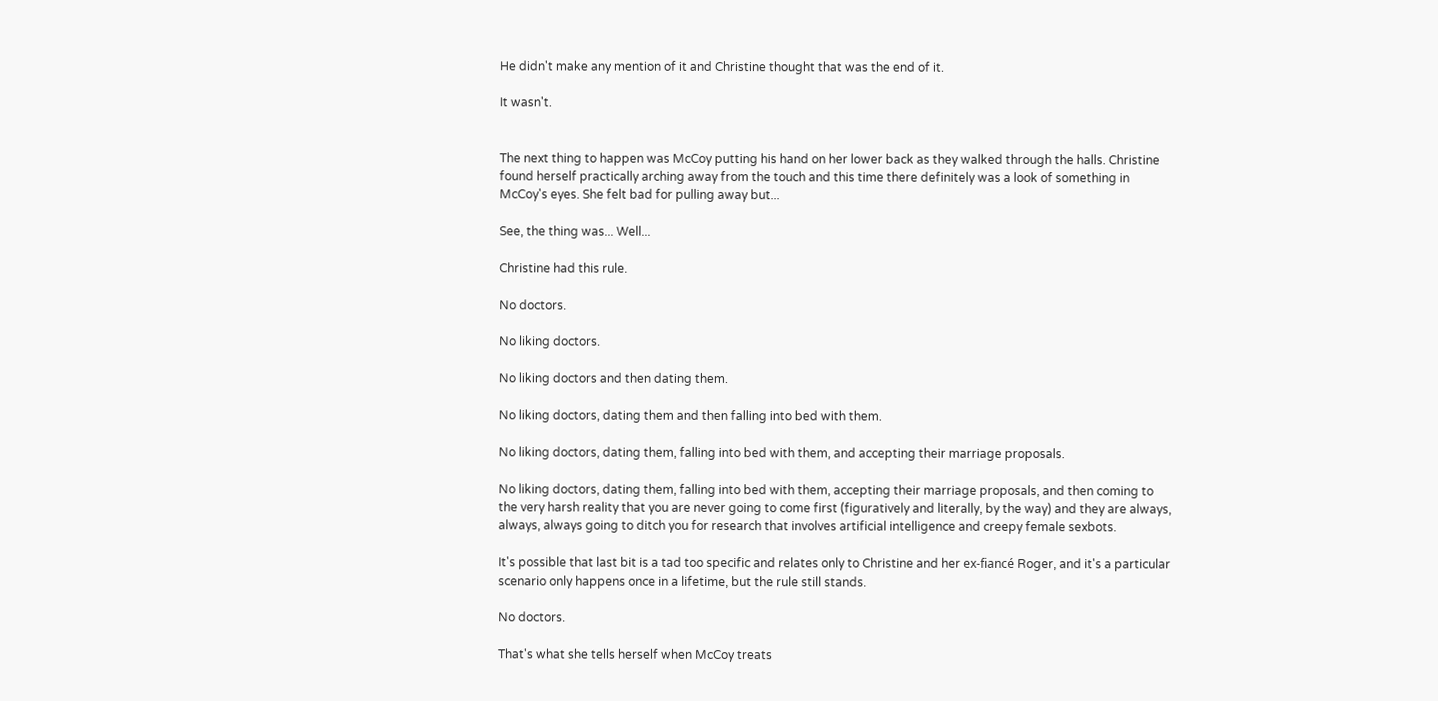He didn't make any mention of it and Christine thought that was the end of it.

It wasn't.


The next thing to happen was McCoy putting his hand on her lower back as they walked through the halls. Christine found herself practically arching away from the touch and this time there definitely was a look of something in McCoy's eyes. She felt bad for pulling away but...

See, the thing was... Well...

Christine had this rule.

No doctors.

No liking doctors.

No liking doctors and then dating them.

No liking doctors, dating them and then falling into bed with them.

No liking doctors, dating them, falling into bed with them, and accepting their marriage proposals.

No liking doctors, dating them, falling into bed with them, accepting their marriage proposals, and then coming to the very harsh reality that you are never going to come first (figuratively and literally, by the way) and they are always, always, always going to ditch you for research that involves artificial intelligence and creepy female sexbots.

It's possible that last bit is a tad too specific and relates only to Christine and her ex-fiancé Roger, and it's a particular scenario only happens once in a lifetime, but the rule still stands.

No doctors.

That's what she tells herself when McCoy treats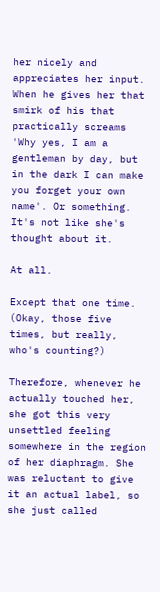her nicely and appreciates her input. When he gives her that smirk of his that practically screams 'Why yes, I am a gentleman by day, but in the dark I can make you forget your own name'. Or something. It's not like she's thought about it.

At all.

Except that one time. (Okay, those five times, but really, who's counting?)

Therefore, whenever he actually touched her, she got this very unsettled feeling somewhere in the region of her diaphragm. She was reluctant to give it an actual label, so she just called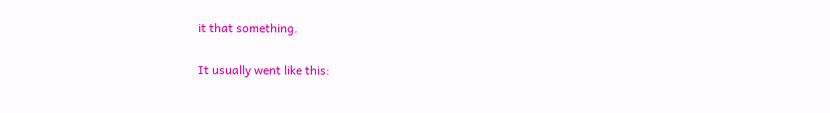it that something.

It usually went like this: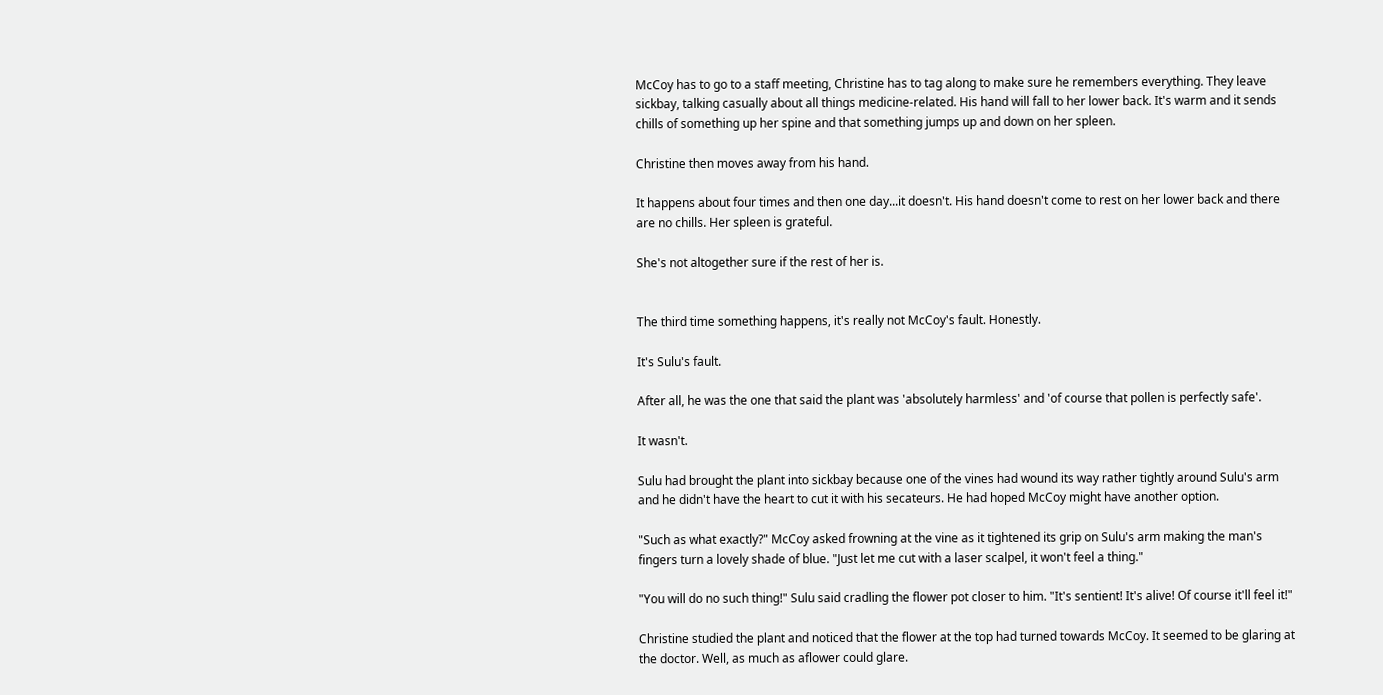McCoy has to go to a staff meeting, Christine has to tag along to make sure he remembers everything. They leave sickbay, talking casually about all things medicine-related. His hand will fall to her lower back. It's warm and it sends chills of something up her spine and that something jumps up and down on her spleen.

Christine then moves away from his hand.

It happens about four times and then one day...it doesn't. His hand doesn't come to rest on her lower back and there are no chills. Her spleen is grateful.

She's not altogether sure if the rest of her is.


The third time something happens, it's really not McCoy's fault. Honestly.

It's Sulu's fault.

After all, he was the one that said the plant was 'absolutely harmless' and 'of course that pollen is perfectly safe'.

It wasn't.

Sulu had brought the plant into sickbay because one of the vines had wound its way rather tightly around Sulu's arm and he didn't have the heart to cut it with his secateurs. He had hoped McCoy might have another option.

"Such as what exactly?" McCoy asked frowning at the vine as it tightened its grip on Sulu's arm making the man's fingers turn a lovely shade of blue. "Just let me cut with a laser scalpel, it won't feel a thing."

"You will do no such thing!" Sulu said cradling the flower pot closer to him. "It's sentient! It's alive! Of course it'll feel it!"

Christine studied the plant and noticed that the flower at the top had turned towards McCoy. It seemed to be glaring at the doctor. Well, as much as aflower could glare.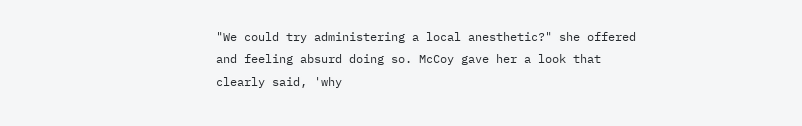"We could try administering a local anesthetic?" she offered and feeling absurd doing so. McCoy gave her a look that clearly said, 'why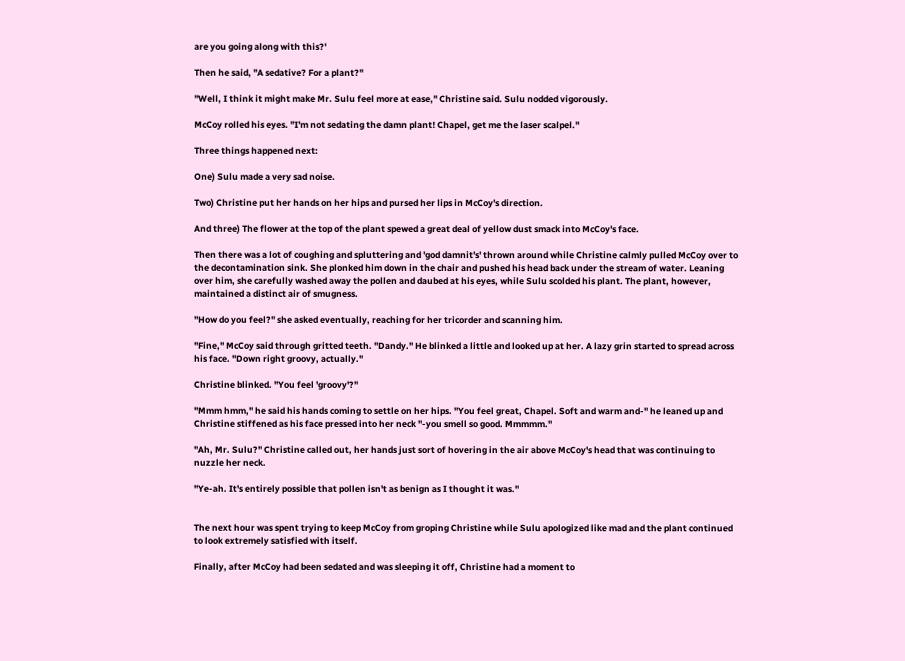are you going along with this?'

Then he said, "A sedative? For a plant?"

"Well, I think it might make Mr. Sulu feel more at ease," Christine said. Sulu nodded vigorously.

McCoy rolled his eyes. "I'm not sedating the damn plant! Chapel, get me the laser scalpel."

Three things happened next:

One) Sulu made a very sad noise.

Two) Christine put her hands on her hips and pursed her lips in McCoy's direction.

And three) The flower at the top of the plant spewed a great deal of yellow dust smack into McCoy's face.

Then there was a lot of coughing and spluttering and 'god damnit's' thrown around while Christine calmly pulled McCoy over to the decontamination sink. She plonked him down in the chair and pushed his head back under the stream of water. Leaning over him, she carefully washed away the pollen and daubed at his eyes, while Sulu scolded his plant. The plant, however, maintained a distinct air of smugness.

"How do you feel?" she asked eventually, reaching for her tricorder and scanning him.

"Fine," McCoy said through gritted teeth. "Dandy." He blinked a little and looked up at her. A lazy grin started to spread across his face. "Down right groovy, actually."

Christine blinked. "You feel 'groovy'?"

"Mmm hmm," he said his hands coming to settle on her hips. "You feel great, Chapel. Soft and warm and-" he leaned up and Christine stiffened as his face pressed into her neck "-you smell so good. Mmmmm."

"Ah, Mr. Sulu?" Christine called out, her hands just sort of hovering in the air above McCoy's head that was continuing to nuzzle her neck.

"Ye-ah. It's entirely possible that pollen isn't as benign as I thought it was."


The next hour was spent trying to keep McCoy from groping Christine while Sulu apologized like mad and the plant continued to look extremely satisfied with itself.

Finally, after McCoy had been sedated and was sleeping it off, Christine had a moment to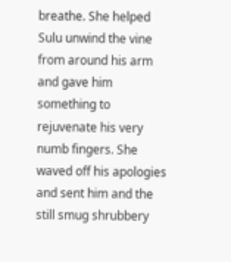breathe. She helped Sulu unwind the vine from around his arm and gave him something to rejuvenate his very numb fingers. She waved off his apologies and sent him and the still smug shrubbery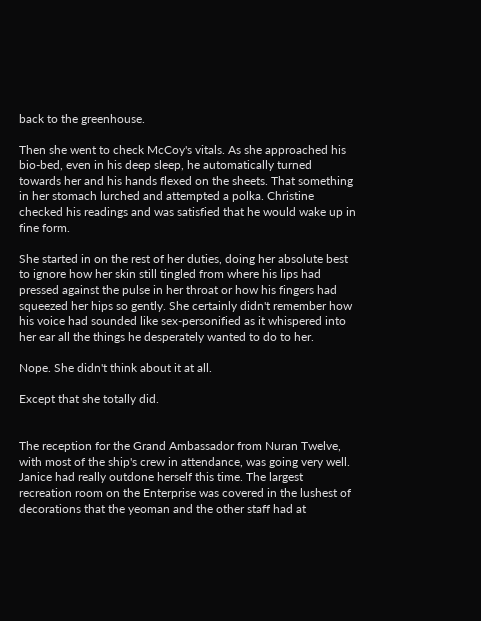back to the greenhouse.

Then she went to check McCoy's vitals. As she approached his bio-bed, even in his deep sleep, he automatically turned towards her and his hands flexed on the sheets. That something in her stomach lurched and attempted a polka. Christine checked his readings and was satisfied that he would wake up in fine form.

She started in on the rest of her duties, doing her absolute best to ignore how her skin still tingled from where his lips had pressed against the pulse in her throat or how his fingers had squeezed her hips so gently. She certainly didn't remember how his voice had sounded like sex-personified as it whispered into her ear all the things he desperately wanted to do to her.

Nope. She didn't think about it at all.

Except that she totally did.


The reception for the Grand Ambassador from Nuran Twelve, with most of the ship's crew in attendance, was going very well. Janice had really outdone herself this time. The largest recreation room on the Enterprise was covered in the lushest of decorations that the yeoman and the other staff had at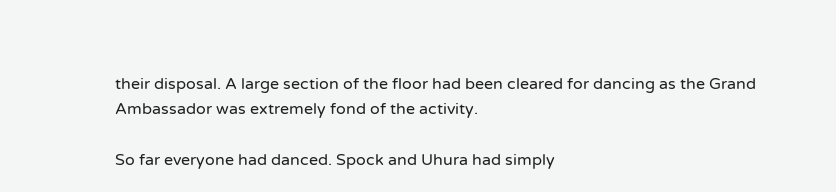their disposal. A large section of the floor had been cleared for dancing as the Grand Ambassador was extremely fond of the activity.

So far everyone had danced. Spock and Uhura had simply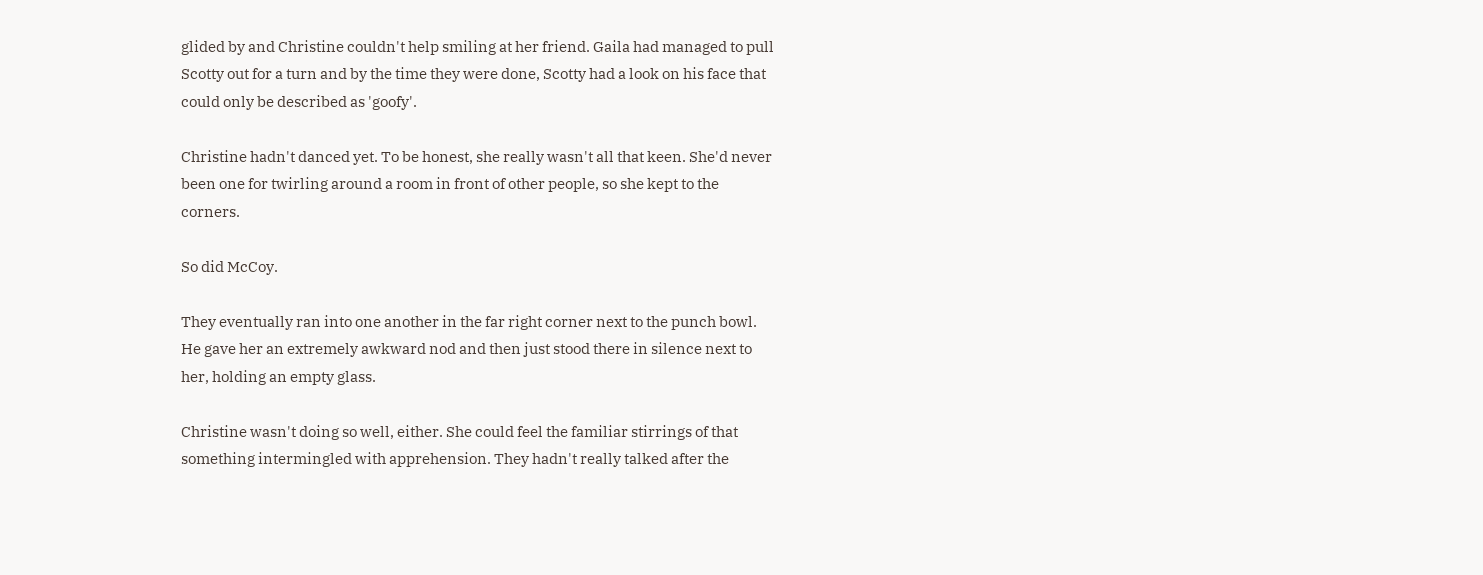glided by and Christine couldn't help smiling at her friend. Gaila had managed to pull Scotty out for a turn and by the time they were done, Scotty had a look on his face that could only be described as 'goofy'.

Christine hadn't danced yet. To be honest, she really wasn't all that keen. She'd never been one for twirling around a room in front of other people, so she kept to the corners.

So did McCoy.

They eventually ran into one another in the far right corner next to the punch bowl. He gave her an extremely awkward nod and then just stood there in silence next to her, holding an empty glass.

Christine wasn't doing so well, either. She could feel the familiar stirrings of that something intermingled with apprehension. They hadn't really talked after the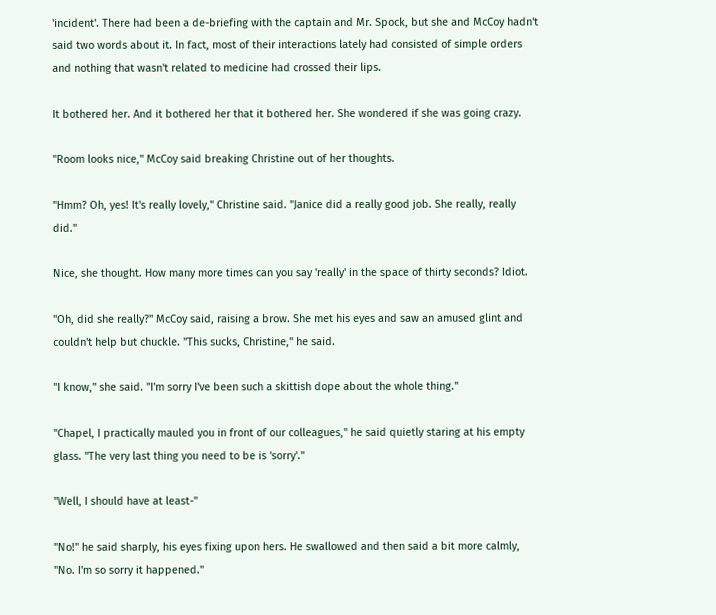'incident'. There had been a de-briefing with the captain and Mr. Spock, but she and McCoy hadn't said two words about it. In fact, most of their interactions lately had consisted of simple orders and nothing that wasn't related to medicine had crossed their lips.

It bothered her. And it bothered her that it bothered her. She wondered if she was going crazy.

"Room looks nice," McCoy said breaking Christine out of her thoughts.

"Hmm? Oh, yes! It's really lovely," Christine said. "Janice did a really good job. She really, really did."

Nice, she thought. How many more times can you say 'really' in the space of thirty seconds? Idiot.

"Oh, did she really?" McCoy said, raising a brow. She met his eyes and saw an amused glint and couldn't help but chuckle. "This sucks, Christine," he said.

"I know," she said. "I'm sorry I've been such a skittish dope about the whole thing."

"Chapel, I practically mauled you in front of our colleagues," he said quietly staring at his empty glass. "The very last thing you need to be is 'sorry'."

"Well, I should have at least-"

"No!" he said sharply, his eyes fixing upon hers. He swallowed and then said a bit more calmly, "No. I'm so sorry it happened."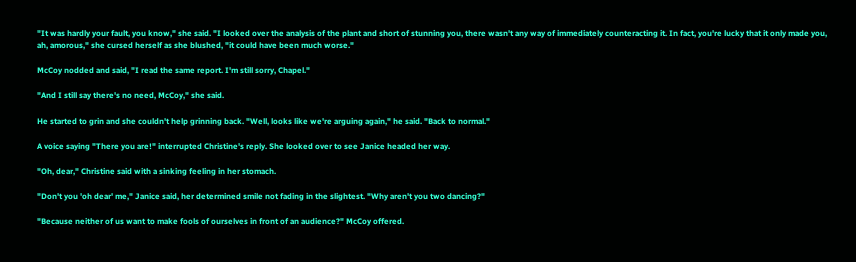"It was hardly your fault, you know," she said. "I looked over the analysis of the plant and short of stunning you, there wasn't any way of immediately counteracting it. In fact, you're lucky that it only made you, ah, amorous," she cursed herself as she blushed, "it could have been much worse."

McCoy nodded and said, "I read the same report. I'm still sorry, Chapel."

"And I still say there's no need, McCoy," she said.

He started to grin and she couldn't help grinning back. "Well, looks like we're arguing again," he said. "Back to normal."

A voice saying "There you are!" interrupted Christine's reply. She looked over to see Janice headed her way.

"Oh, dear," Christine said with a sinking feeling in her stomach.

"Don't you 'oh dear' me," Janice said, her determined smile not fading in the slightest. "Why aren't you two dancing?"

"Because neither of us want to make fools of ourselves in front of an audience?" McCoy offered.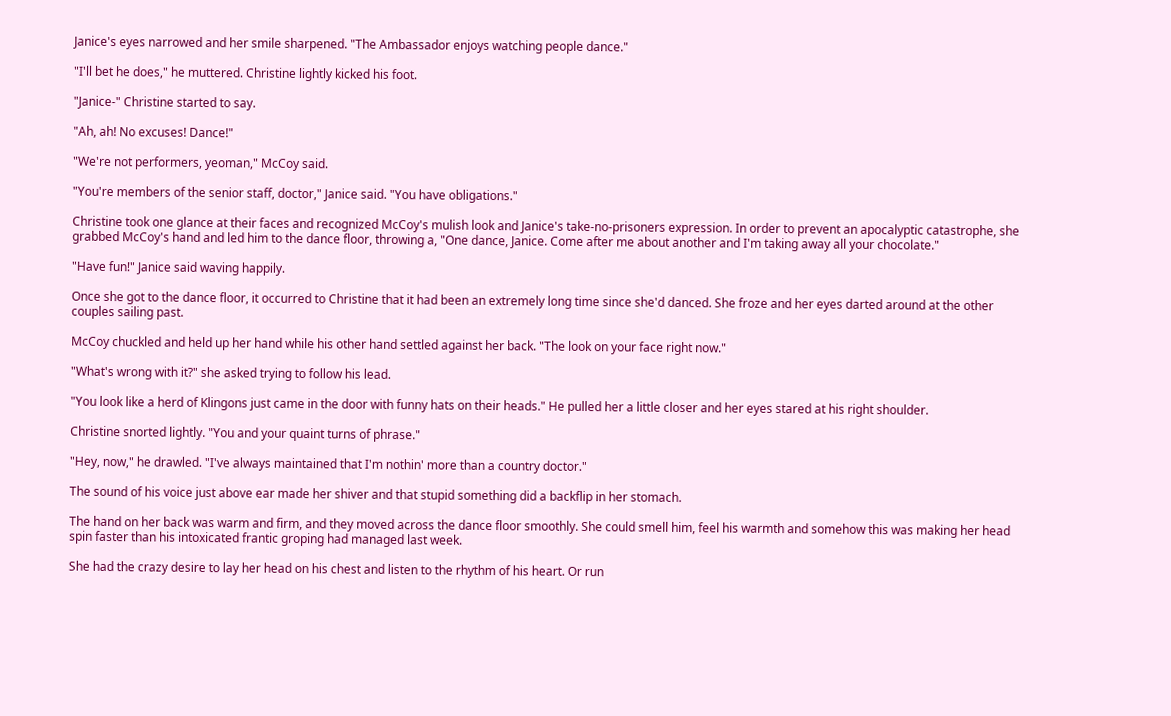Janice's eyes narrowed and her smile sharpened. "The Ambassador enjoys watching people dance."

"I'll bet he does," he muttered. Christine lightly kicked his foot.

"Janice-" Christine started to say.

"Ah, ah! No excuses! Dance!"

"We're not performers, yeoman," McCoy said.

"You're members of the senior staff, doctor," Janice said. "You have obligations."

Christine took one glance at their faces and recognized McCoy's mulish look and Janice's take-no-prisoners expression. In order to prevent an apocalyptic catastrophe, she grabbed McCoy's hand and led him to the dance floor, throwing a, "One dance, Janice. Come after me about another and I'm taking away all your chocolate."

"Have fun!" Janice said waving happily.

Once she got to the dance floor, it occurred to Christine that it had been an extremely long time since she'd danced. She froze and her eyes darted around at the other couples sailing past.

McCoy chuckled and held up her hand while his other hand settled against her back. "The look on your face right now."

"What's wrong with it?" she asked trying to follow his lead.

"You look like a herd of Klingons just came in the door with funny hats on their heads." He pulled her a little closer and her eyes stared at his right shoulder.

Christine snorted lightly. "You and your quaint turns of phrase."

"Hey, now," he drawled. "I've always maintained that I'm nothin' more than a country doctor."

The sound of his voice just above ear made her shiver and that stupid something did a backflip in her stomach.

The hand on her back was warm and firm, and they moved across the dance floor smoothly. She could smell him, feel his warmth and somehow this was making her head spin faster than his intoxicated frantic groping had managed last week.

She had the crazy desire to lay her head on his chest and listen to the rhythm of his heart. Or run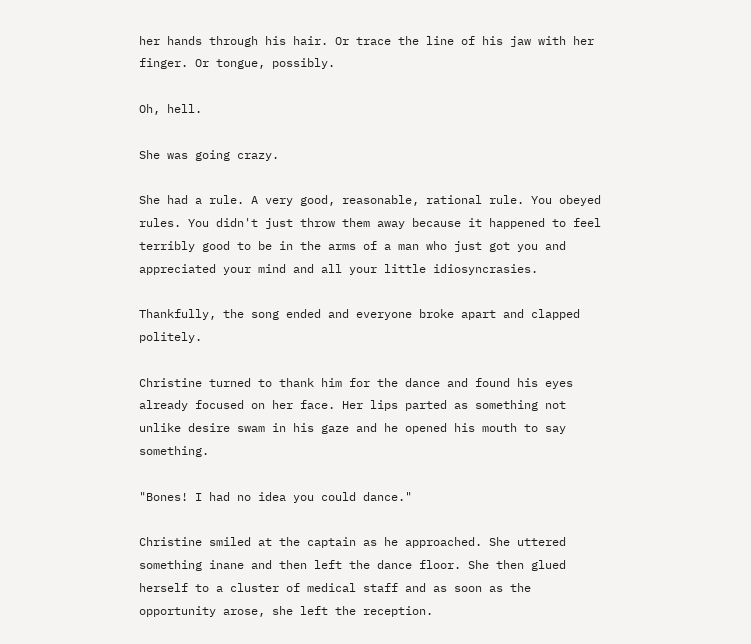her hands through his hair. Or trace the line of his jaw with her finger. Or tongue, possibly.

Oh, hell.

She was going crazy.

She had a rule. A very good, reasonable, rational rule. You obeyed rules. You didn't just throw them away because it happened to feel terribly good to be in the arms of a man who just got you and appreciated your mind and all your little idiosyncrasies.

Thankfully, the song ended and everyone broke apart and clapped politely.

Christine turned to thank him for the dance and found his eyes already focused on her face. Her lips parted as something not unlike desire swam in his gaze and he opened his mouth to say something.

"Bones! I had no idea you could dance."

Christine smiled at the captain as he approached. She uttered something inane and then left the dance floor. She then glued herself to a cluster of medical staff and as soon as the opportunity arose, she left the reception.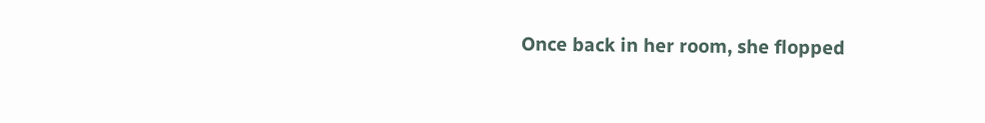Once back in her room, she flopped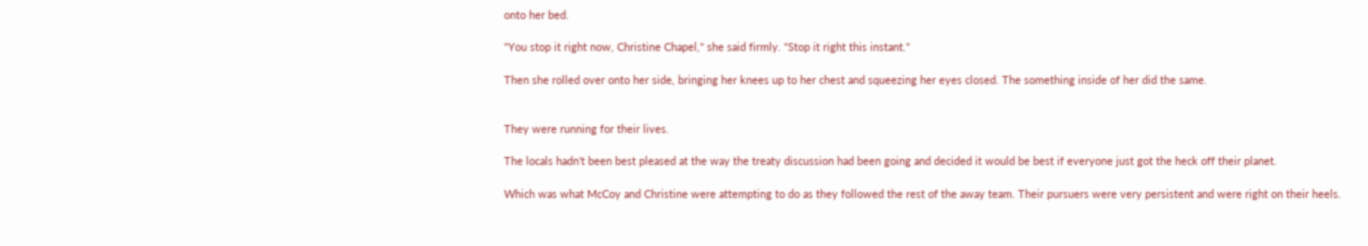onto her bed.

"You stop it right now, Christine Chapel," she said firmly. "Stop it right this instant."

Then she rolled over onto her side, bringing her knees up to her chest and squeezing her eyes closed. The something inside of her did the same.


They were running for their lives.

The locals hadn't been best pleased at the way the treaty discussion had been going and decided it would be best if everyone just got the heck off their planet.

Which was what McCoy and Christine were attempting to do as they followed the rest of the away team. Their pursuers were very persistent and were right on their heels.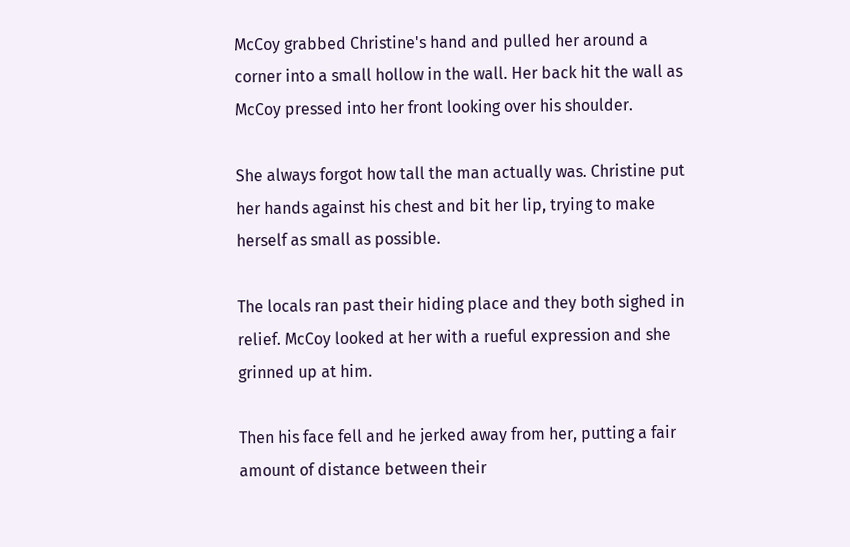McCoy grabbed Christine's hand and pulled her around a corner into a small hollow in the wall. Her back hit the wall as McCoy pressed into her front looking over his shoulder.

She always forgot how tall the man actually was. Christine put her hands against his chest and bit her lip, trying to make herself as small as possible.

The locals ran past their hiding place and they both sighed in relief. McCoy looked at her with a rueful expression and she grinned up at him.

Then his face fell and he jerked away from her, putting a fair amount of distance between their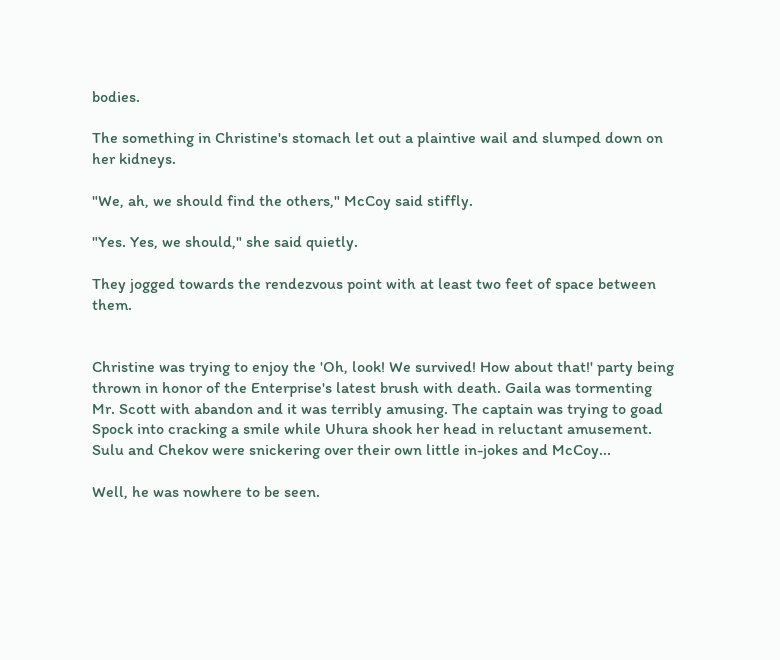bodies.

The something in Christine's stomach let out a plaintive wail and slumped down on her kidneys.

"We, ah, we should find the others," McCoy said stiffly.

"Yes. Yes, we should," she said quietly.

They jogged towards the rendezvous point with at least two feet of space between them.


Christine was trying to enjoy the 'Oh, look! We survived! How about that!' party being thrown in honor of the Enterprise's latest brush with death. Gaila was tormenting Mr. Scott with abandon and it was terribly amusing. The captain was trying to goad Spock into cracking a smile while Uhura shook her head in reluctant amusement. Sulu and Chekov were snickering over their own little in-jokes and McCoy...

Well, he was nowhere to be seen.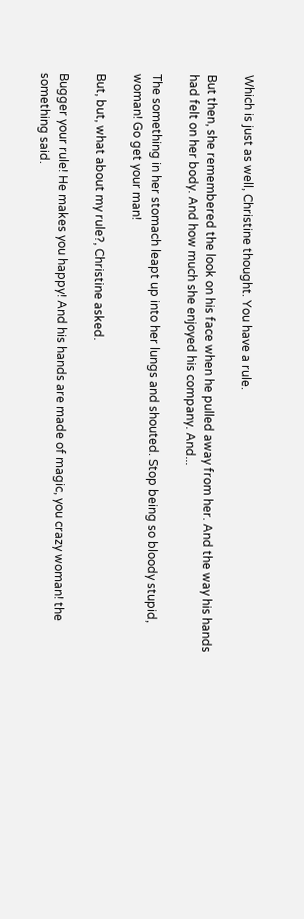Which is just as well, Christine thought. You have a rule.

But then, she remembered the look on his face when he pulled away from her. And the way his hands had felt on her body. And how much she enjoyed his company. And...

The something in her stomach leapt up into her lungs and shouted. Stop being so bloody stupid, woman! Go get your man!

But, but, what about my rule?, Christine asked.

Bugger your rule! He makes you happy! And his hands are made of magic, you crazy woman! the something said.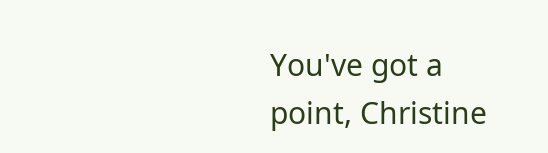You've got a point, Christine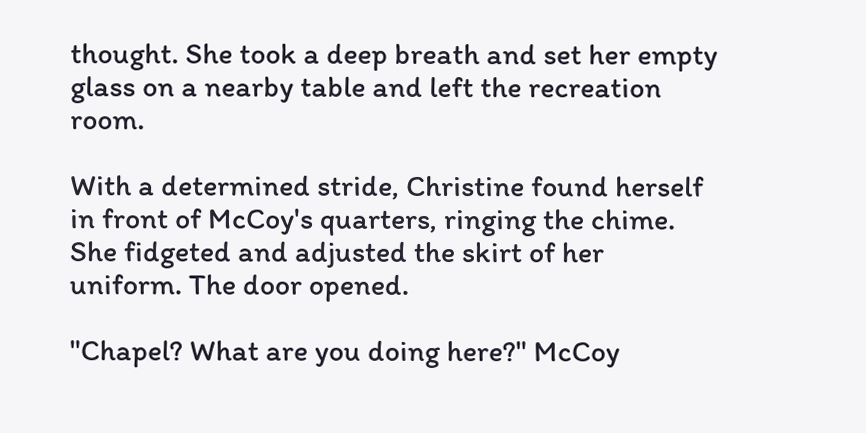thought. She took a deep breath and set her empty glass on a nearby table and left the recreation room.

With a determined stride, Christine found herself in front of McCoy's quarters, ringing the chime. She fidgeted and adjusted the skirt of her uniform. The door opened.

"Chapel? What are you doing here?" McCoy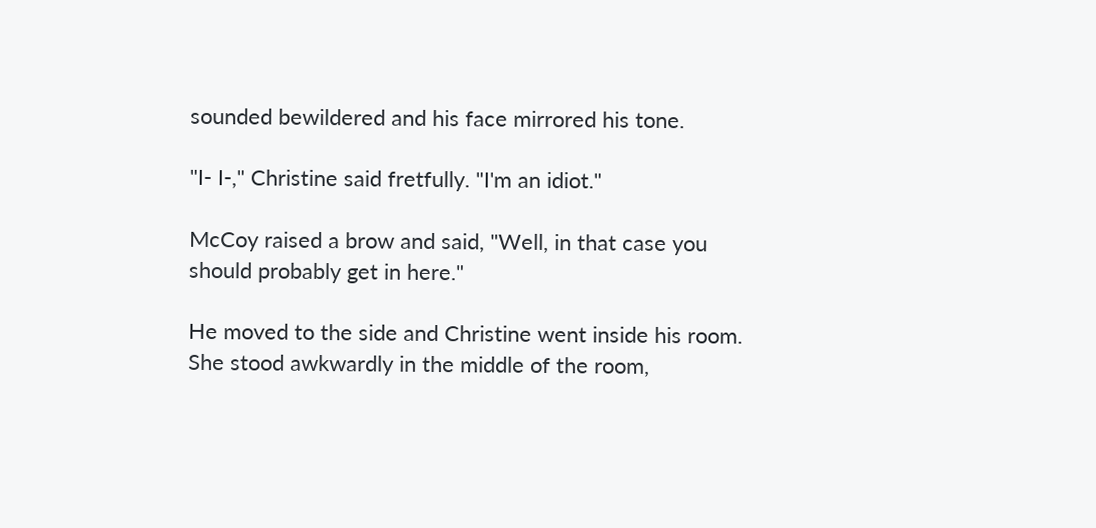sounded bewildered and his face mirrored his tone.

"I- I-," Christine said fretfully. "I'm an idiot."

McCoy raised a brow and said, "Well, in that case you should probably get in here."

He moved to the side and Christine went inside his room. She stood awkwardly in the middle of the room,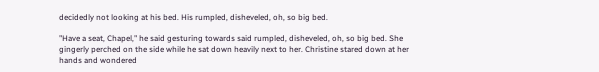decidedly not looking at his bed. His rumpled, disheveled, oh, so big bed.

"Have a seat, Chapel," he said gesturing towards said rumpled, disheveled, oh, so big bed. She gingerly perched on the side while he sat down heavily next to her. Christine stared down at her hands and wondered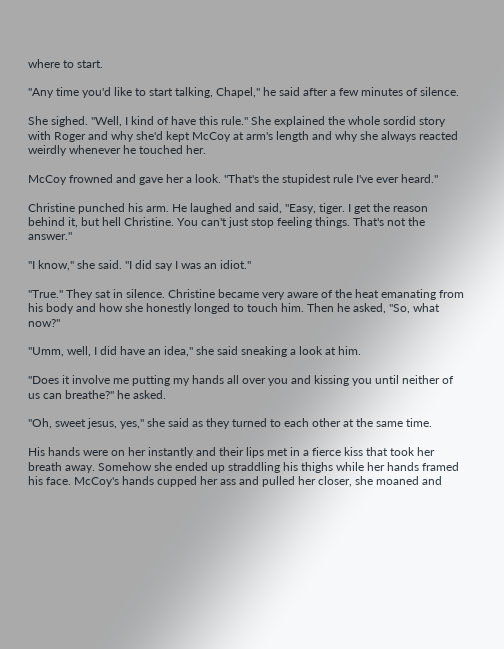where to start.

"Any time you'd like to start talking, Chapel," he said after a few minutes of silence.

She sighed. "Well, I kind of have this rule." She explained the whole sordid story with Roger and why she'd kept McCoy at arm's length and why she always reacted weirdly whenever he touched her.

McCoy frowned and gave her a look. "That's the stupidest rule I've ever heard."

Christine punched his arm. He laughed and said, "Easy, tiger. I get the reason behind it, but hell Christine. You can't just stop feeling things. That's not the answer."

"I know," she said. "I did say I was an idiot."

"True." They sat in silence. Christine became very aware of the heat emanating from his body and how she honestly longed to touch him. Then he asked, "So, what now?"

"Umm, well, I did have an idea," she said sneaking a look at him.

"Does it involve me putting my hands all over you and kissing you until neither of us can breathe?" he asked.

"Oh, sweet jesus, yes," she said as they turned to each other at the same time.

His hands were on her instantly and their lips met in a fierce kiss that took her breath away. Somehow she ended up straddling his thighs while her hands framed his face. McCoy's hands cupped her ass and pulled her closer, she moaned and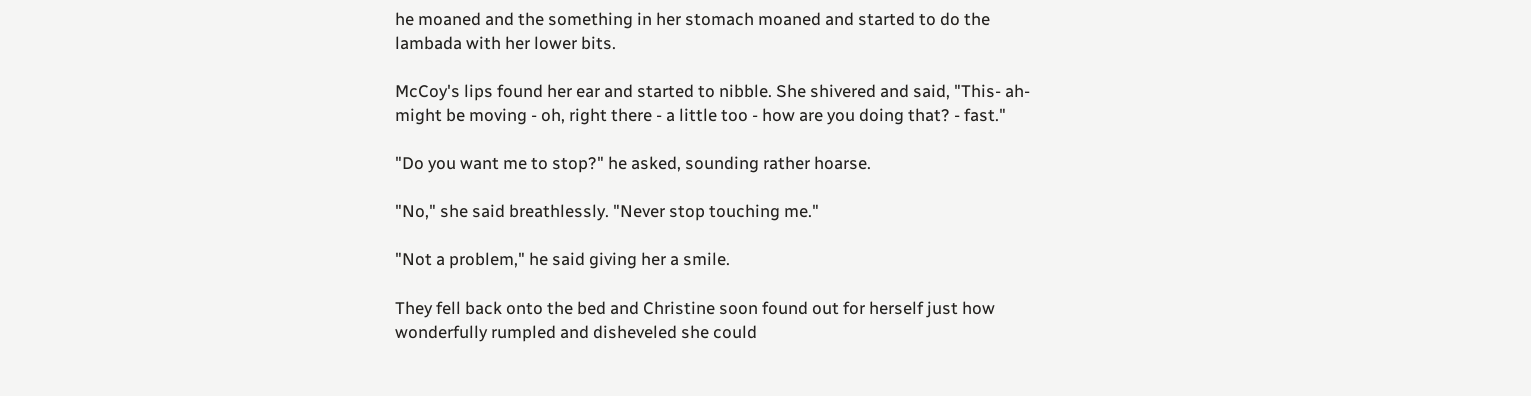he moaned and the something in her stomach moaned and started to do the lambada with her lower bits.

McCoy's lips found her ear and started to nibble. She shivered and said, "This- ah- might be moving - oh, right there - a little too - how are you doing that? - fast."

"Do you want me to stop?" he asked, sounding rather hoarse.

"No," she said breathlessly. "Never stop touching me."

"Not a problem," he said giving her a smile.

They fell back onto the bed and Christine soon found out for herself just how wonderfully rumpled and disheveled she could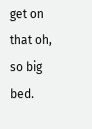get on that oh, so big bed.